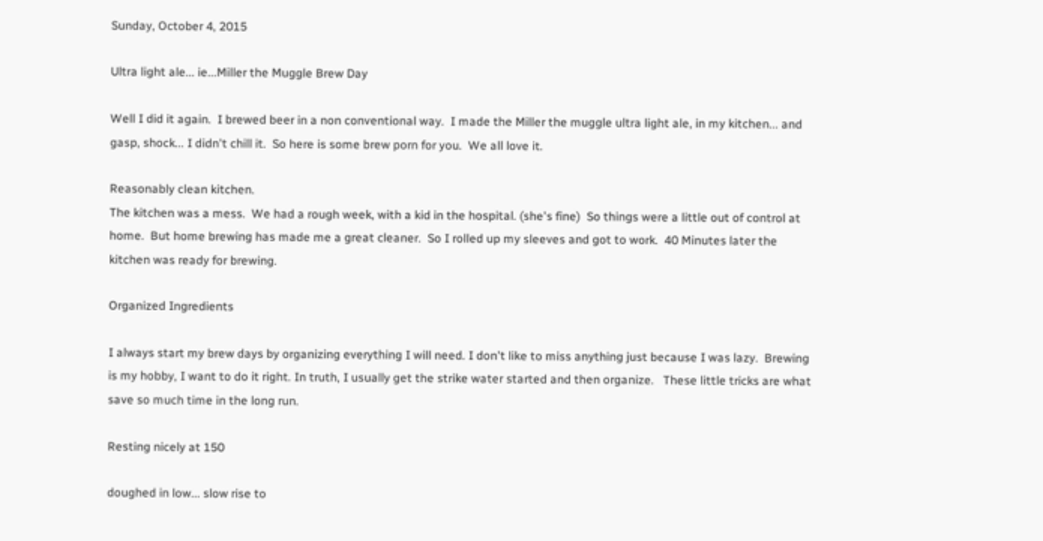Sunday, October 4, 2015

Ultra light ale... ie...Miller the Muggle Brew Day

Well I did it again.  I brewed beer in a non conventional way.  I made the Miller the muggle ultra light ale, in my kitchen... and gasp, shock... I didn't chill it.  So here is some brew porn for you.  We all love it.

Reasonably clean kitchen.
The kitchen was a mess.  We had a rough week, with a kid in the hospital. (she's fine)  So things were a little out of control at home.  But home brewing has made me a great cleaner.  So I rolled up my sleeves and got to work.  40 Minutes later the kitchen was ready for brewing.

Organized Ingredients

I always start my brew days by organizing everything I will need. I don't like to miss anything just because I was lazy.  Brewing is my hobby, I want to do it right. In truth, I usually get the strike water started and then organize.   These little tricks are what save so much time in the long run.

Resting nicely at 150

doughed in low... slow rise to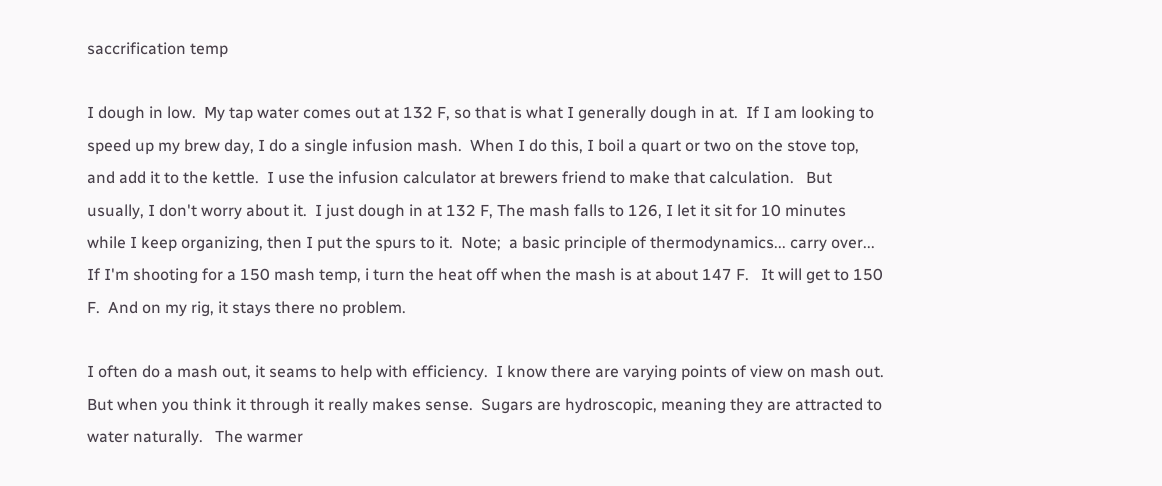saccrification temp

I dough in low.  My tap water comes out at 132 F, so that is what I generally dough in at.  If I am looking to speed up my brew day, I do a single infusion mash.  When I do this, I boil a quart or two on the stove top, and add it to the kettle.  I use the infusion calculator at brewers friend to make that calculation.   But usually, I don't worry about it.  I just dough in at 132 F, The mash falls to 126, I let it sit for 10 minutes while I keep organizing, then I put the spurs to it.  Note;  a basic principle of thermodynamics... carry over...  If I'm shooting for a 150 mash temp, i turn the heat off when the mash is at about 147 F.   It will get to 150 F.  And on my rig, it stays there no problem.

I often do a mash out, it seams to help with efficiency.  I know there are varying points of view on mash out.   But when you think it through it really makes sense.  Sugars are hydroscopic, meaning they are attracted to water naturally.   The warmer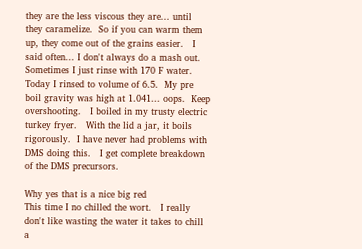they are the less viscous they are... until they caramelize.  So if you can warm them up, they come out of the grains easier.   I said often... I don't always do a mash out.  Sometimes I just rinse with 170 F water.   Today I rinsed to volume of 6.5.  My pre boil gravity was high at 1.041... oops.  Keep overshooting.   I boiled in my trusty electric turkey fryer.   With the lid a jar, it boils rigorously.  I have never had problems with DMS doing this.   I get complete breakdown of the DMS precursors.

Why yes that is a nice big red
This time I no chilled the wort.   I really don't like wasting the water it takes to chill a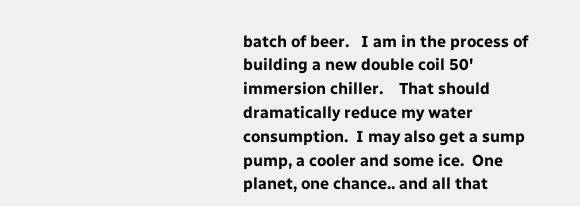batch of beer.   I am in the process of building a new double coil 50' immersion chiller.    That should dramatically reduce my water consumption.  I may also get a sump pump, a cooler and some ice.  One planet, one chance.. and all that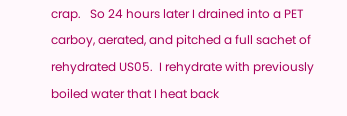crap.   So 24 hours later I drained into a PET carboy, aerated, and pitched a full sachet of rehydrated US05.  I rehydrate with previously boiled water that I heat back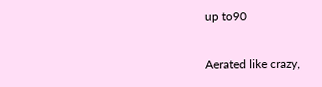up to90

Aerated like crazy,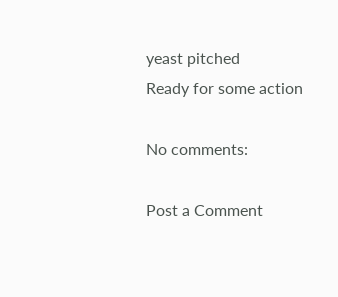yeast pitched
Ready for some action

No comments:

Post a Comment